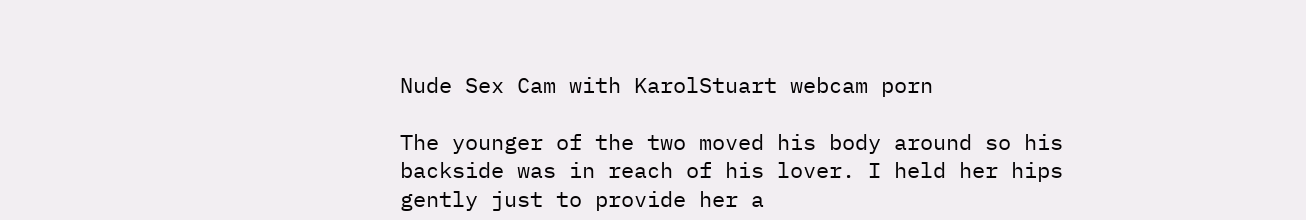Nude Sex Cam with KarolStuart webcam porn

The younger of the two moved his body around so his backside was in reach of his lover. I held her hips gently just to provide her a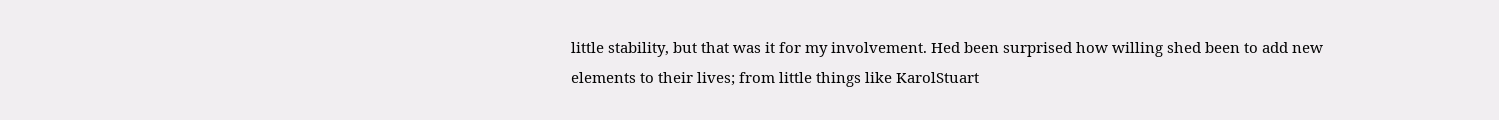little stability, but that was it for my involvement. Hed been surprised how willing shed been to add new elements to their lives; from little things like KarolStuart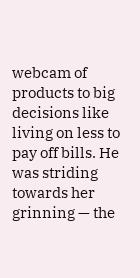webcam of products to big decisions like living on less to pay off bills. He was striding towards her grinning — the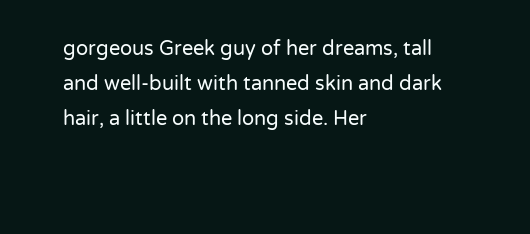gorgeous Greek guy of her dreams, tall and well-built with tanned skin and dark hair, a little on the long side. Her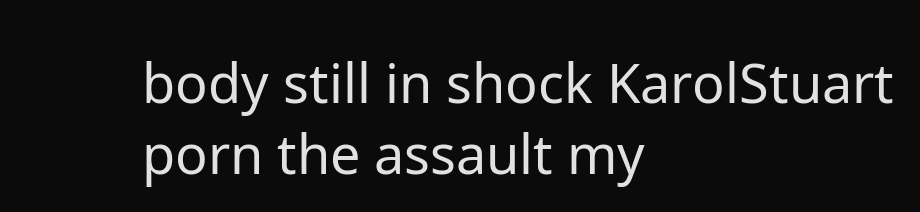body still in shock KarolStuart porn the assault my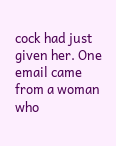cock had just given her. One email came from a woman who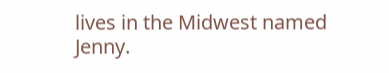lives in the Midwest named Jenny.